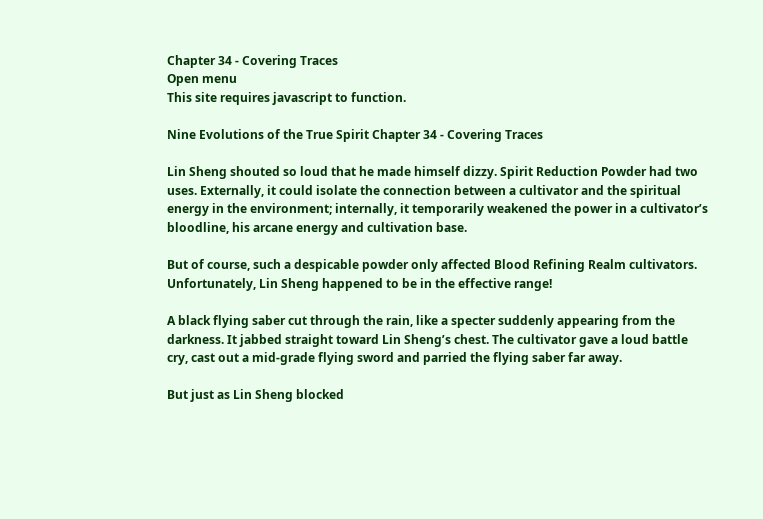Chapter 34 - Covering Traces
Open menu
This site requires javascript to function.

Nine Evolutions of the True Spirit Chapter 34 - Covering Traces

Lin Sheng shouted so loud that he made himself dizzy. Spirit Reduction Powder had two uses. Externally, it could isolate the connection between a cultivator and the spiritual energy in the environment; internally, it temporarily weakened the power in a cultivator’s bloodline, his arcane energy and cultivation base.

But of course, such a despicable powder only affected Blood Refining Realm cultivators. Unfortunately, Lin Sheng happened to be in the effective range!

A black flying saber cut through the rain, like a specter suddenly appearing from the darkness. It jabbed straight toward Lin Sheng’s chest. The cultivator gave a loud battle cry, cast out a mid-grade flying sword and parried the flying saber far away.

But just as Lin Sheng blocked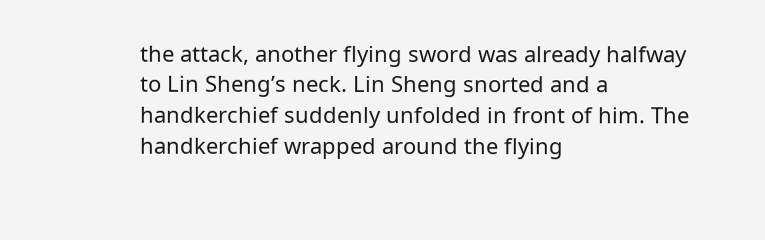the attack, another flying sword was already halfway to Lin Sheng’s neck. Lin Sheng snorted and a handkerchief suddenly unfolded in front of him. The handkerchief wrapped around the flying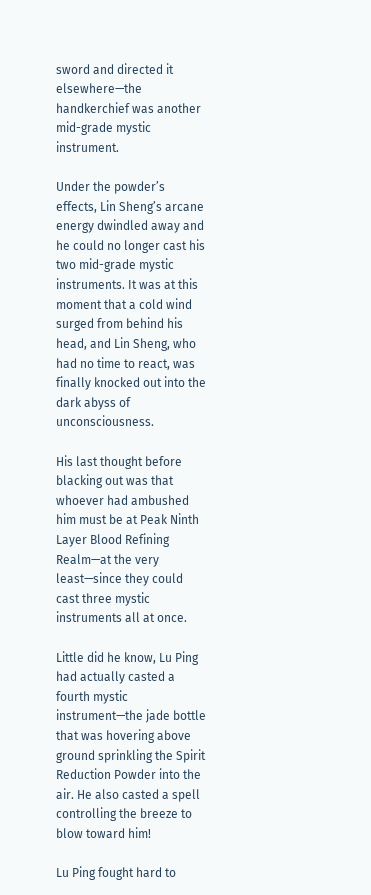sword and directed it elsewhere—the handkerchief was another mid-grade mystic instrument.

Under the powder’s effects, Lin Sheng’s arcane energy dwindled away and he could no longer cast his two mid-grade mystic instruments. It was at this moment that a cold wind surged from behind his head, and Lin Sheng, who had no time to react, was finally knocked out into the dark abyss of unconsciousness.

His last thought before blacking out was that whoever had ambushed him must be at Peak Ninth Layer Blood Refining Realm—at the very least—since they could cast three mystic instruments all at once.

Little did he know, Lu Ping had actually casted a fourth mystic instrument—the jade bottle that was hovering above ground sprinkling the Spirit Reduction Powder into the air. He also casted a spell controlling the breeze to blow toward him!

Lu Ping fought hard to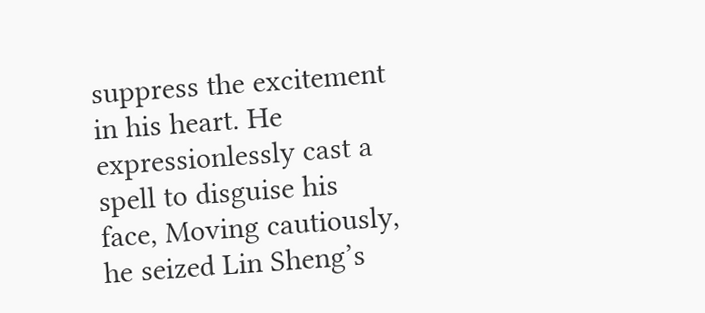suppress the excitement in his heart. He expressionlessly cast a spell to disguise his face, Moving cautiously, he seized Lin Sheng’s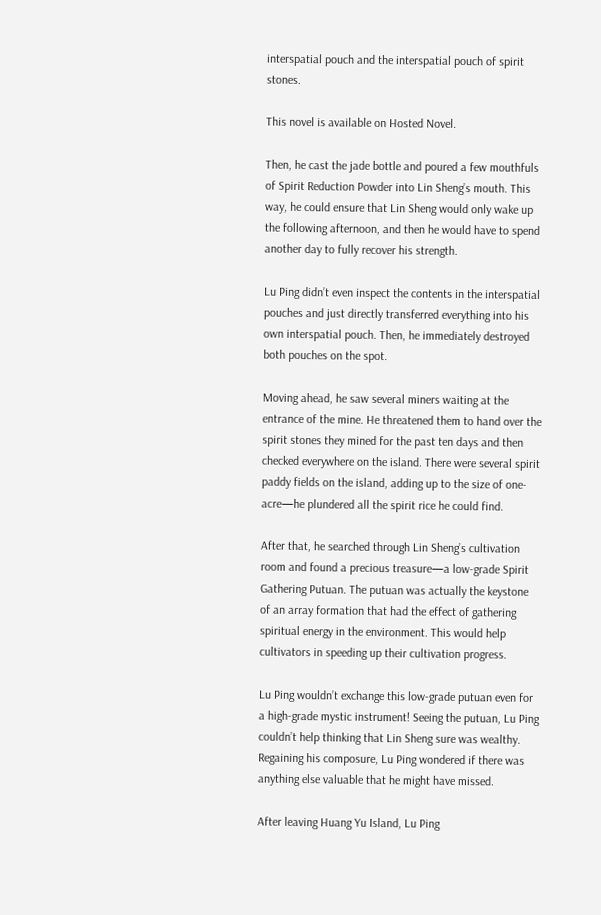interspatial pouch and the interspatial pouch of spirit stones.

This novel is available on Hosted Novel.

Then, he cast the jade bottle and poured a few mouthfuls of Spirit Reduction Powder into Lin Sheng’s mouth. This way, he could ensure that Lin Sheng would only wake up the following afternoon, and then he would have to spend another day to fully recover his strength.

Lu Ping didn’t even inspect the contents in the interspatial pouches and just directly transferred everything into his own interspatial pouch. Then, he immediately destroyed both pouches on the spot.

Moving ahead, he saw several miners waiting at the entrance of the mine. He threatened them to hand over the spirit stones they mined for the past ten days and then checked everywhere on the island. There were several spirit paddy fields on the island, adding up to the size of one-acre—he plundered all the spirit rice he could find.

After that, he searched through Lin Sheng’s cultivation room and found a precious treasure—a low-grade Spirit Gathering Putuan. The putuan was actually the keystone of an array formation that had the effect of gathering spiritual energy in the environment. This would help cultivators in speeding up their cultivation progress.

Lu Ping wouldn’t exchange this low-grade putuan even for a high-grade mystic instrument! Seeing the putuan, Lu Ping couldn’t help thinking that Lin Sheng sure was wealthy. Regaining his composure, Lu Ping wondered if there was anything else valuable that he might have missed.

After leaving Huang Yu Island, Lu Ping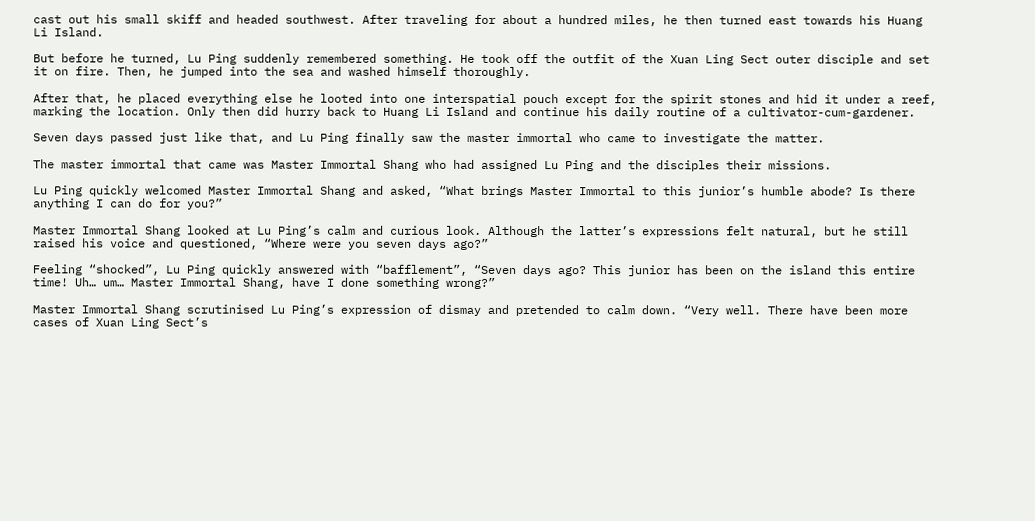cast out his small skiff and headed southwest. After traveling for about a hundred miles, he then turned east towards his Huang Li Island.

But before he turned, Lu Ping suddenly remembered something. He took off the outfit of the Xuan Ling Sect outer disciple and set it on fire. Then, he jumped into the sea and washed himself thoroughly.

After that, he placed everything else he looted into one interspatial pouch except for the spirit stones and hid it under a reef, marking the location. Only then did hurry back to Huang Li Island and continue his daily routine of a cultivator-cum-gardener.

Seven days passed just like that, and Lu Ping finally saw the master immortal who came to investigate the matter.

The master immortal that came was Master Immortal Shang who had assigned Lu Ping and the disciples their missions.

Lu Ping quickly welcomed Master Immortal Shang and asked, “What brings Master Immortal to this junior’s humble abode? Is there anything I can do for you?”

Master Immortal Shang looked at Lu Ping’s calm and curious look. Although the latter’s expressions felt natural, but he still raised his voice and questioned, “Where were you seven days ago?”

Feeling “shocked”, Lu Ping quickly answered with “bafflement”, “Seven days ago? This junior has been on the island this entire time! Uh… um… Master Immortal Shang, have I done something wrong?”

Master Immortal Shang scrutinised Lu Ping’s expression of dismay and pretended to calm down. “Very well. There have been more cases of Xuan Ling Sect’s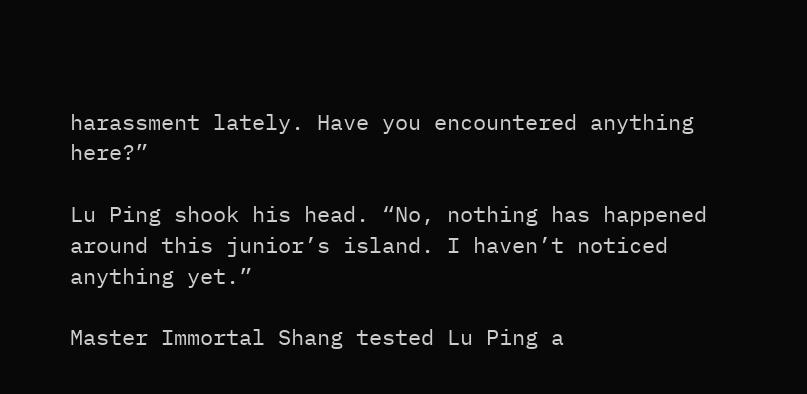harassment lately. Have you encountered anything here?”

Lu Ping shook his head. “No, nothing has happened around this junior’s island. I haven’t noticed anything yet.”

Master Immortal Shang tested Lu Ping a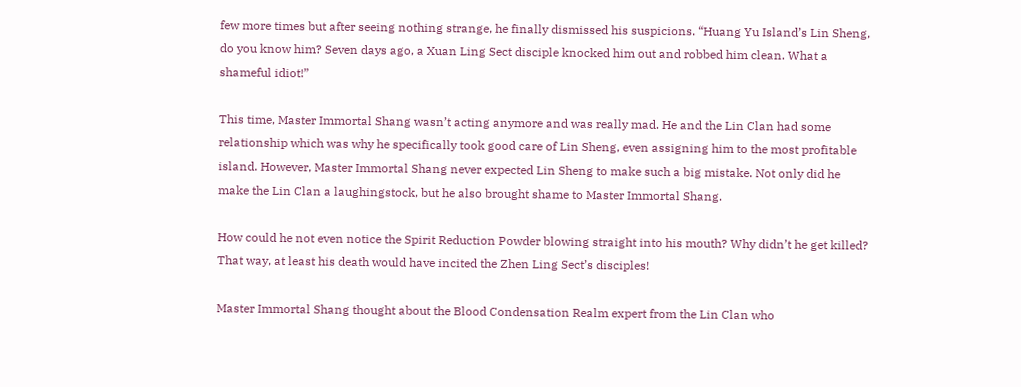few more times but after seeing nothing strange, he finally dismissed his suspicions. “Huang Yu Island’s Lin Sheng, do you know him? Seven days ago, a Xuan Ling Sect disciple knocked him out and robbed him clean. What a shameful idiot!”

This time, Master Immortal Shang wasn’t acting anymore and was really mad. He and the Lin Clan had some relationship which was why he specifically took good care of Lin Sheng, even assigning him to the most profitable island. However, Master Immortal Shang never expected Lin Sheng to make such a big mistake. Not only did he make the Lin Clan a laughingstock, but he also brought shame to Master Immortal Shang.

How could he not even notice the Spirit Reduction Powder blowing straight into his mouth? Why didn’t he get killed? That way, at least his death would have incited the Zhen Ling Sect’s disciples!

Master Immortal Shang thought about the Blood Condensation Realm expert from the Lin Clan who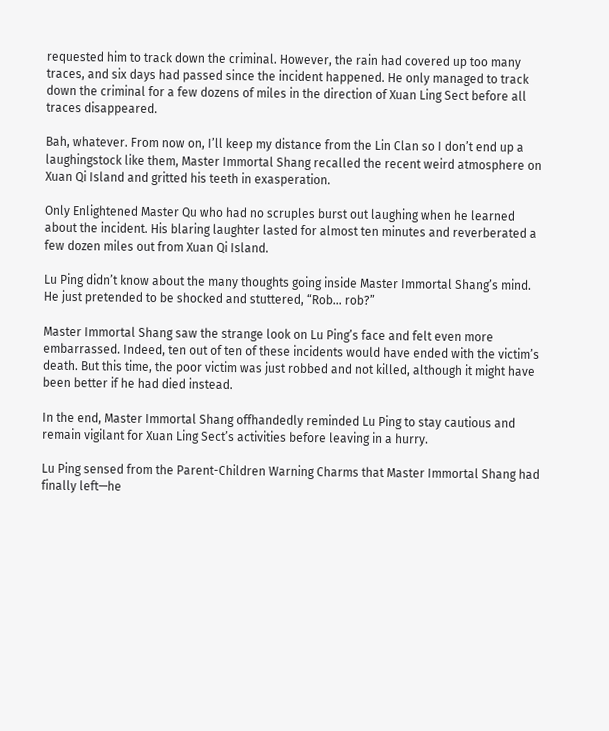requested him to track down the criminal. However, the rain had covered up too many traces, and six days had passed since the incident happened. He only managed to track down the criminal for a few dozens of miles in the direction of Xuan Ling Sect before all traces disappeared.

Bah, whatever. From now on, I’ll keep my distance from the Lin Clan so I don’t end up a laughingstock like them, Master Immortal Shang recalled the recent weird atmosphere on Xuan Qi Island and gritted his teeth in exasperation.

Only Enlightened Master Qu who had no scruples burst out laughing when he learned about the incident. His blaring laughter lasted for almost ten minutes and reverberated a few dozen miles out from Xuan Qi Island.

Lu Ping didn’t know about the many thoughts going inside Master Immortal Shang’s mind. He just pretended to be shocked and stuttered, “Rob… rob?”

Master Immortal Shang saw the strange look on Lu Ping’s face and felt even more embarrassed. Indeed, ten out of ten of these incidents would have ended with the victim’s death. But this time, the poor victim was just robbed and not killed, although it might have been better if he had died instead.

In the end, Master Immortal Shang offhandedly reminded Lu Ping to stay cautious and remain vigilant for Xuan Ling Sect’s activities before leaving in a hurry.

Lu Ping sensed from the Parent-Children Warning Charms that Master Immortal Shang had finally left—he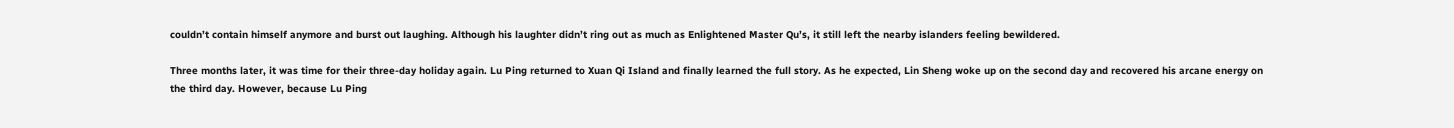couldn’t contain himself anymore and burst out laughing. Although his laughter didn’t ring out as much as Enlightened Master Qu’s, it still left the nearby islanders feeling bewildered.

Three months later, it was time for their three-day holiday again. Lu Ping returned to Xuan Qi Island and finally learned the full story. As he expected, Lin Sheng woke up on the second day and recovered his arcane energy on the third day. However, because Lu Ping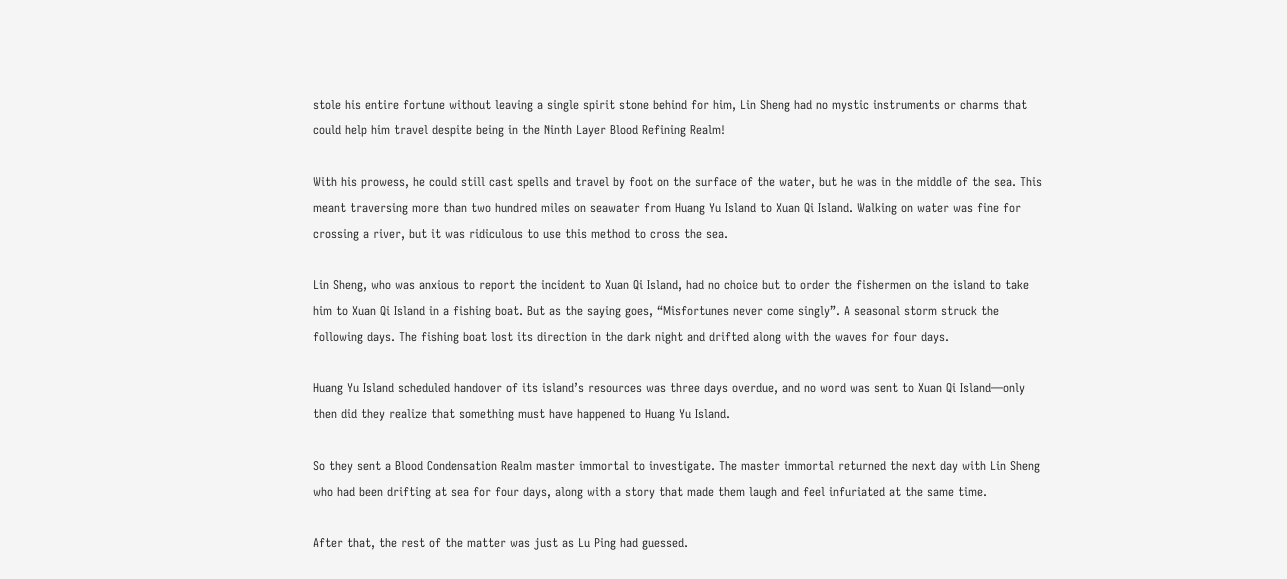stole his entire fortune without leaving a single spirit stone behind for him, Lin Sheng had no mystic instruments or charms that could help him travel despite being in the Ninth Layer Blood Refining Realm!

With his prowess, he could still cast spells and travel by foot on the surface of the water, but he was in the middle of the sea. This meant traversing more than two hundred miles on seawater from Huang Yu Island to Xuan Qi Island. Walking on water was fine for crossing a river, but it was ridiculous to use this method to cross the sea.

Lin Sheng, who was anxious to report the incident to Xuan Qi Island, had no choice but to order the fishermen on the island to take him to Xuan Qi Island in a fishing boat. But as the saying goes, “Misfortunes never come singly”. A seasonal storm struck the following days. The fishing boat lost its direction in the dark night and drifted along with the waves for four days.

Huang Yu Island scheduled handover of its island’s resources was three days overdue, and no word was sent to Xuan Qi Island—only then did they realize that something must have happened to Huang Yu Island.

So they sent a Blood Condensation Realm master immortal to investigate. The master immortal returned the next day with Lin Sheng who had been drifting at sea for four days, along with a story that made them laugh and feel infuriated at the same time.

After that, the rest of the matter was just as Lu Ping had guessed.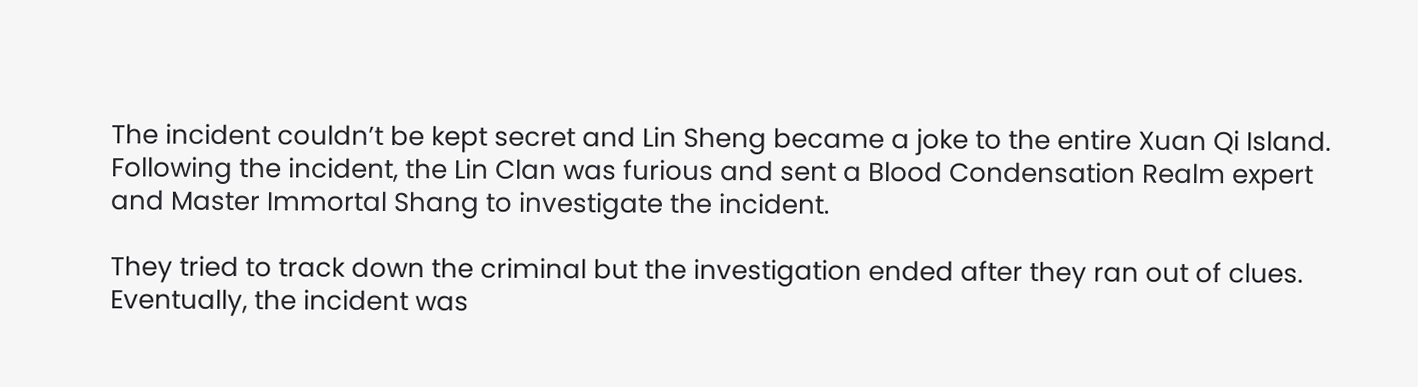The incident couldn’t be kept secret and Lin Sheng became a joke to the entire Xuan Qi Island. Following the incident, the Lin Clan was furious and sent a Blood Condensation Realm expert and Master Immortal Shang to investigate the incident.

They tried to track down the criminal but the investigation ended after they ran out of clues. Eventually, the incident was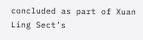concluded as part of Xuan Ling Sect’s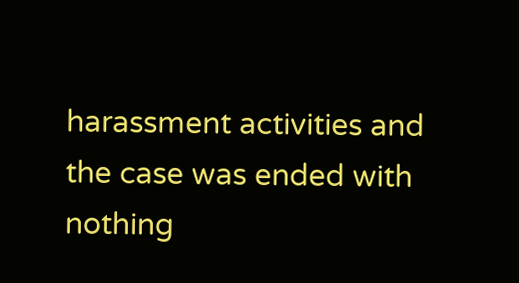harassment activities and the case was ended with nothing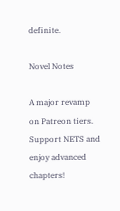definite.

Novel Notes

A major revamp on Patreon tiers. Support NETS and enjoy advanced chapters!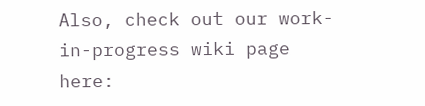Also, check out our work-in-progress wiki page here: